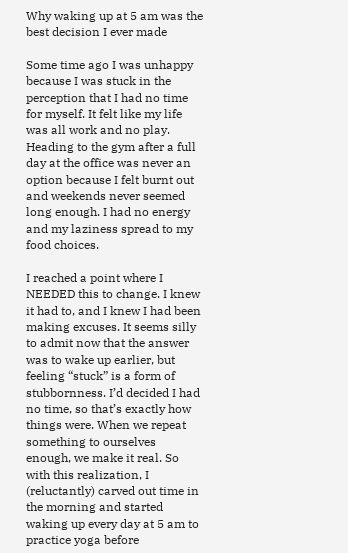Why waking up at 5 am was the best decision I ever made

Some time ago I was unhappy because I was stuck in the perception that I had no time for myself. It felt like my life was all work and no play. Heading to the gym after a full day at the office was never an option because I felt burnt out and weekends never seemed long enough. I had no energy and my laziness spread to my food choices.

I reached a point where I NEEDED this to change. I knew it had to, and I knew I had been making excuses. It seems silly to admit now that the answer was to wake up earlier, but feeling “stuck” is a form of stubbornness. I’d decided I had no time, so that’s exactly how things were. When we repeat something to ourselves enough, we make it real. So with this realization, I (reluctantly) carved out time in the morning and started waking up every day at 5 am to practice yoga before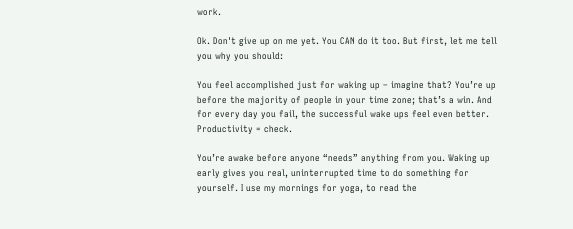work.

Ok. Don't give up on me yet. You CAN do it too. But first, let me tell you why you should:

You feel accomplished just for waking up – imagine that? You’re up before the majority of people in your time zone; that’s a win. And for every day you fail, the successful wake ups feel even better. Productivity = check.

You’re awake before anyone “needs” anything from you. Waking up early gives you real, uninterrupted time to do something for yourself. I use my mornings for yoga, to read the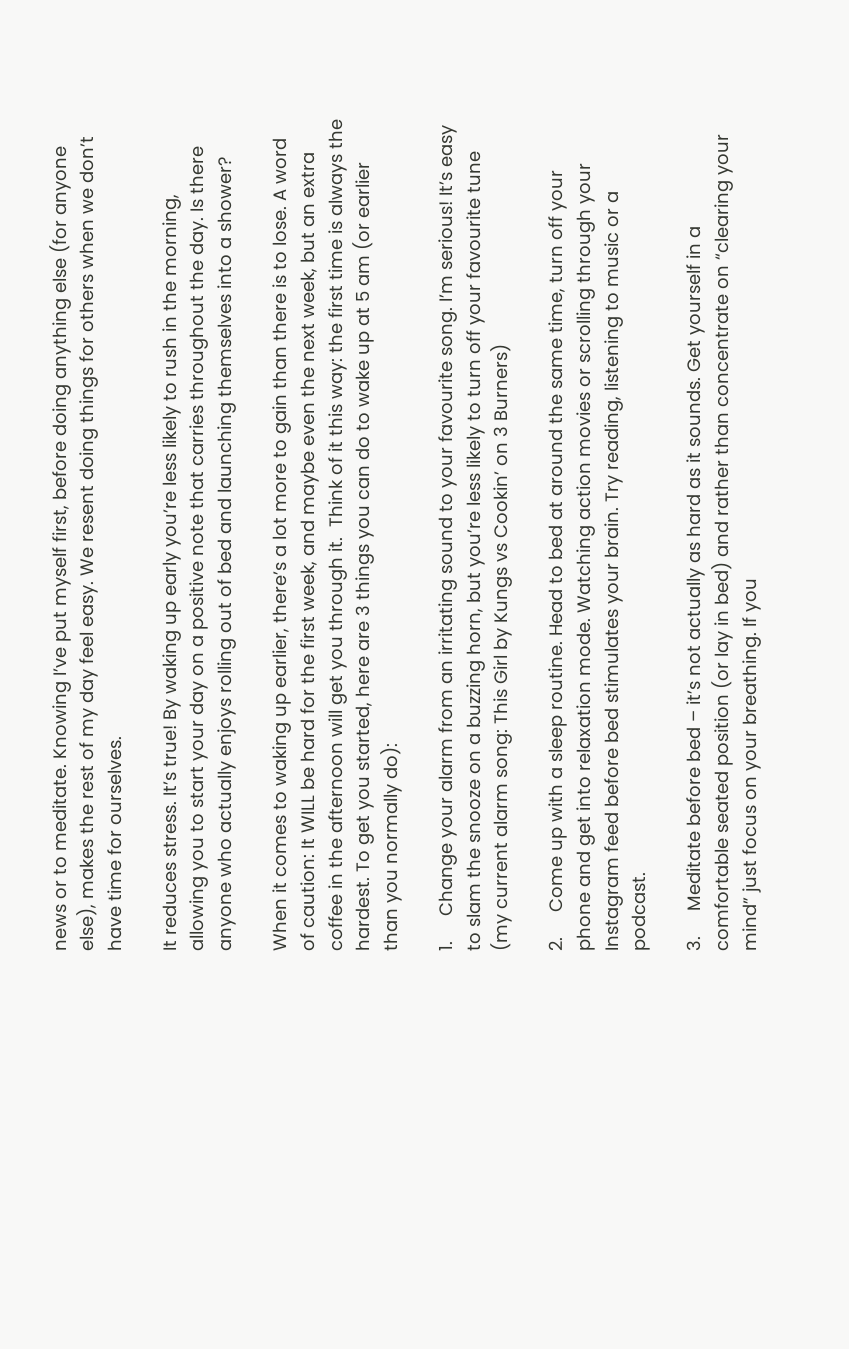news or to meditate. Knowing I’ve put myself first, before doing anything else (for anyone else), makes the rest of my day feel easy. We resent doing things for others when we don’t have time for ourselves.

It reduces stress. It’s true! By waking up early you’re less likely to rush in the morning, allowing you to start your day on a positive note that carries throughout the day. Is there anyone who actually enjoys rolling out of bed and launching themselves into a shower?

When it comes to waking up earlier, there’s a lot more to gain than there is to lose. A word of caution: It WILL be hard for the first week, and maybe even the next week, but an extra coffee in the afternoon will get you through it.  Think of it this way: the first time is always the hardest. To get you started, here are 3 things you can do to wake up at 5 am (or earlier than you normally do):

1.     Change your alarm from an irritating sound to your favourite song. I’m serious! It’s easy to slam the snooze on a buzzing horn, but you’re less likely to turn off your favourite tune (my current alarm song: This Girl by Kungs vs Cookin’ on 3 Burners)

2.     Come up with a sleep routine. Head to bed at around the same time, turn off your phone and get into relaxation mode. Watching action movies or scrolling through your Instagram feed before bed stimulates your brain. Try reading, listening to music or a podcast.

3.     Meditate before bed – it’s not actually as hard as it sounds. Get yourself in a comfortable seated position (or lay in bed) and rather than concentrate on “clearing your mind” just focus on your breathing. If you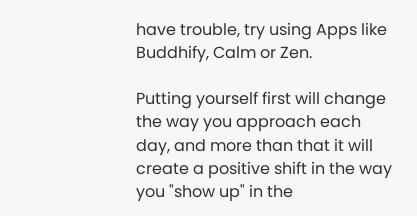have trouble, try using Apps like Buddhify, Calm or Zen.

Putting yourself first will change the way you approach each day, and more than that it will create a positive shift in the way you "show up" in the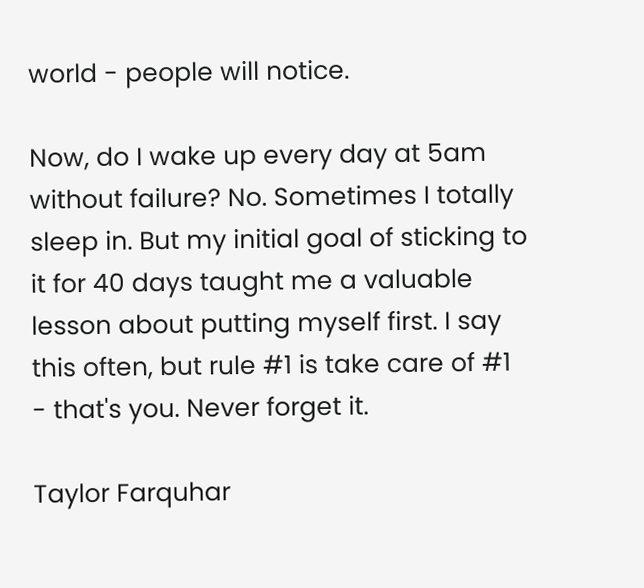world - people will notice.

Now, do I wake up every day at 5am without failure? No. Sometimes I totally sleep in. But my initial goal of sticking to it for 40 days taught me a valuable lesson about putting myself first. I say this often, but rule #1 is take care of #1 - that's you. Never forget it.

Taylor Farquhar